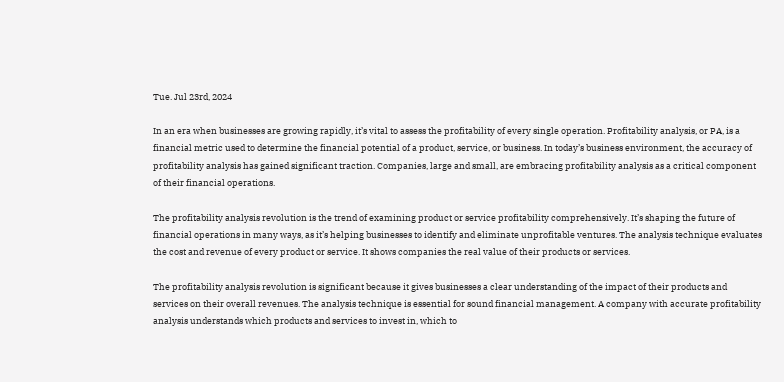Tue. Jul 23rd, 2024

In an era when businesses are growing rapidly, it’s vital to assess the profitability of every single operation. Profitability analysis, or PA, is a financial metric used to determine the financial potential of a product, service, or business. In today’s business environment, the accuracy of profitability analysis has gained significant traction. Companies, large and small, are embracing profitability analysis as a critical component of their financial operations.

The profitability analysis revolution is the trend of examining product or service profitability comprehensively. It’s shaping the future of financial operations in many ways, as it’s helping businesses to identify and eliminate unprofitable ventures. The analysis technique evaluates the cost and revenue of every product or service. It shows companies the real value of their products or services.

The profitability analysis revolution is significant because it gives businesses a clear understanding of the impact of their products and services on their overall revenues. The analysis technique is essential for sound financial management. A company with accurate profitability analysis understands which products and services to invest in, which to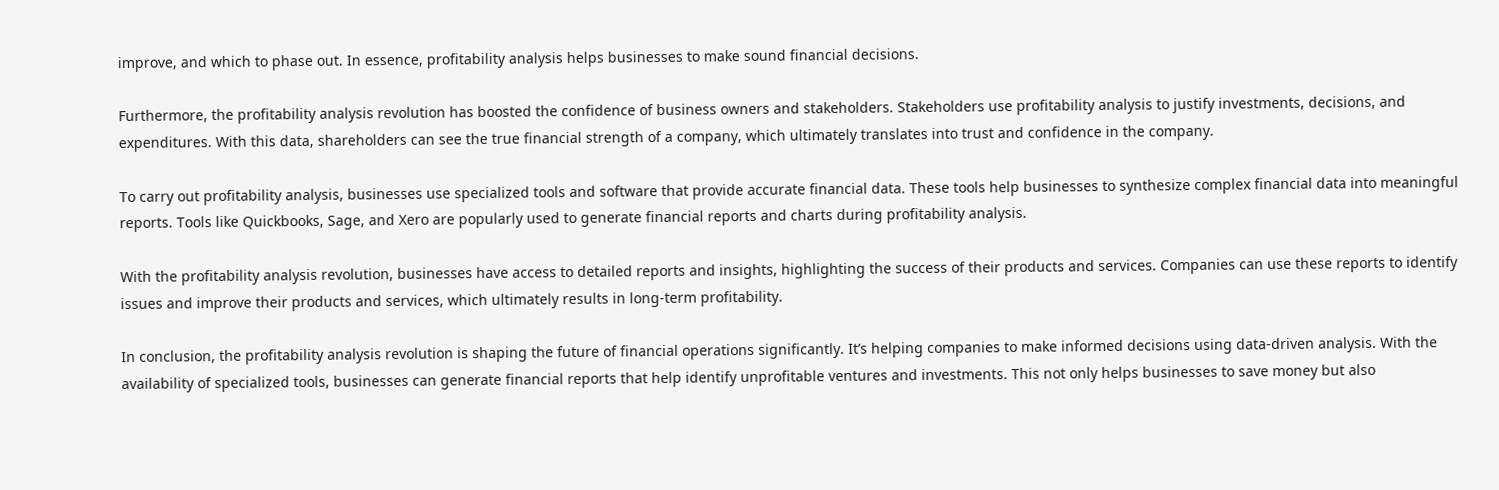improve, and which to phase out. In essence, profitability analysis helps businesses to make sound financial decisions.

Furthermore, the profitability analysis revolution has boosted the confidence of business owners and stakeholders. Stakeholders use profitability analysis to justify investments, decisions, and expenditures. With this data, shareholders can see the true financial strength of a company, which ultimately translates into trust and confidence in the company.

To carry out profitability analysis, businesses use specialized tools and software that provide accurate financial data. These tools help businesses to synthesize complex financial data into meaningful reports. Tools like Quickbooks, Sage, and Xero are popularly used to generate financial reports and charts during profitability analysis.

With the profitability analysis revolution, businesses have access to detailed reports and insights, highlighting the success of their products and services. Companies can use these reports to identify issues and improve their products and services, which ultimately results in long-term profitability.

In conclusion, the profitability analysis revolution is shaping the future of financial operations significantly. It’s helping companies to make informed decisions using data-driven analysis. With the availability of specialized tools, businesses can generate financial reports that help identify unprofitable ventures and investments. This not only helps businesses to save money but also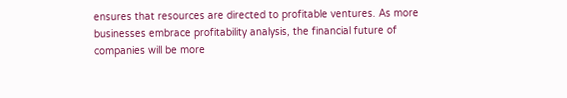ensures that resources are directed to profitable ventures. As more businesses embrace profitability analysis, the financial future of companies will be more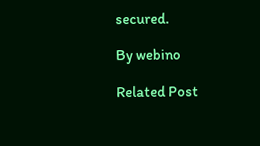secured.

By webino

Related Post